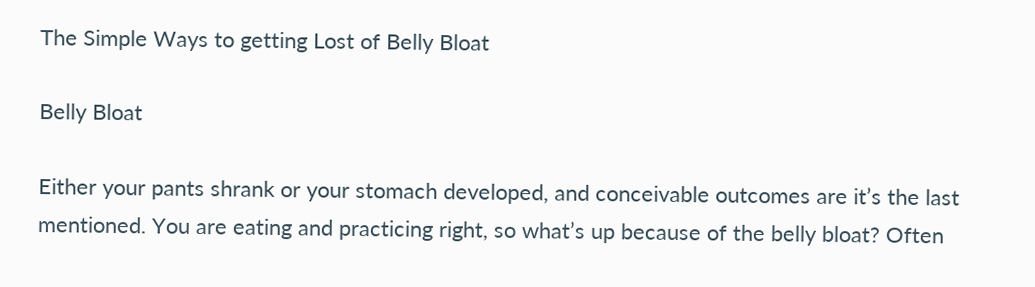The Simple Ways to getting Lost of Belly Bloat

Belly Bloat

Either your pants shrank or your stomach developed, and conceivable outcomes are it’s the last mentioned. You are eating and practicing right, so what’s up because of the belly bloat? Often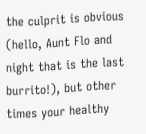the culprit is obvious (hello, Aunt Flo and night that is the last burrito!), but other times your healthy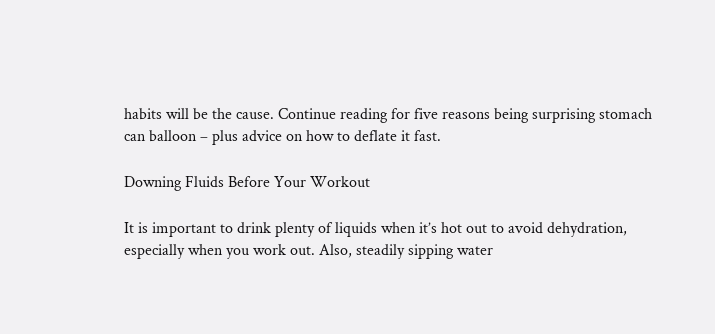habits will be the cause. Continue reading for five reasons being surprising stomach can balloon – plus advice on how to deflate it fast.

Downing Fluids Before Your Workout

It is important to drink plenty of liquids when it’s hot out to avoid dehydration, especially when you work out. Also, steadily sipping water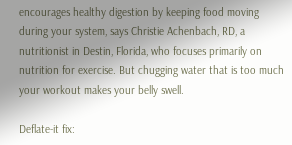encourages healthy digestion by keeping food moving during your system, says Christie Achenbach, RD, a nutritionist in Destin, Florida, who focuses primarily on nutrition for exercise. But chugging water that is too much your workout makes your belly swell.

Deflate-it fix: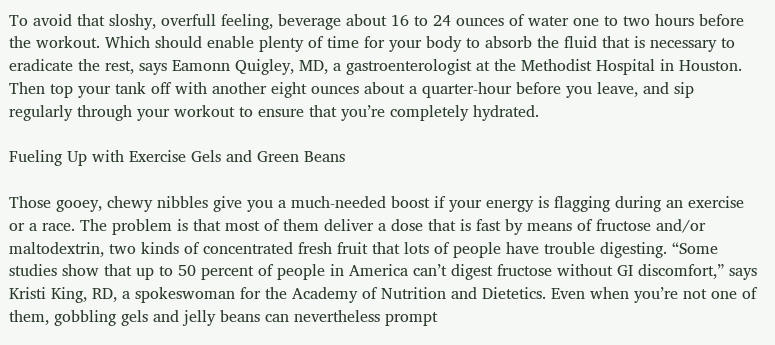To avoid that sloshy, overfull feeling, beverage about 16 to 24 ounces of water one to two hours before the workout. Which should enable plenty of time for your body to absorb the fluid that is necessary to eradicate the rest, says Eamonn Quigley, MD, a gastroenterologist at the Methodist Hospital in Houston. Then top your tank off with another eight ounces about a quarter-hour before you leave, and sip regularly through your workout to ensure that you’re completely hydrated.

Fueling Up with Exercise Gels and Green Beans

Those gooey, chewy nibbles give you a much-needed boost if your energy is flagging during an exercise or a race. The problem is that most of them deliver a dose that is fast by means of fructose and/or maltodextrin, two kinds of concentrated fresh fruit that lots of people have trouble digesting. “Some studies show that up to 50 percent of people in America can’t digest fructose without GI discomfort,” says Kristi King, RD, a spokeswoman for the Academy of Nutrition and Dietetics. Even when you’re not one of them, gobbling gels and jelly beans can nevertheless prompt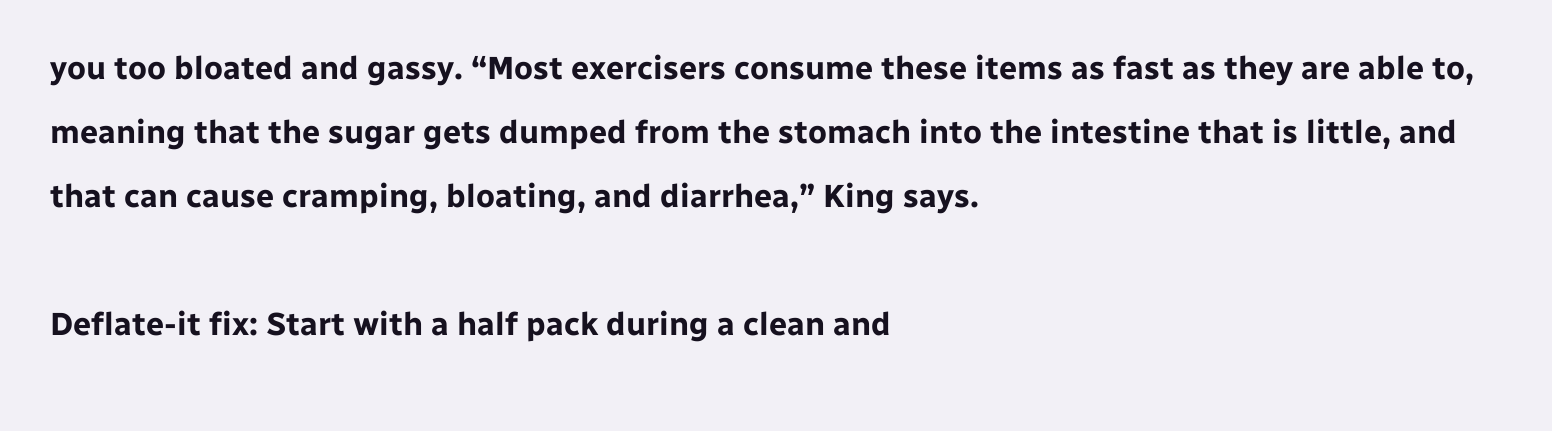you too bloated and gassy. “Most exercisers consume these items as fast as they are able to, meaning that the sugar gets dumped from the stomach into the intestine that is little, and that can cause cramping, bloating, and diarrhea,” King says.

Deflate-it fix: Start with a half pack during a clean and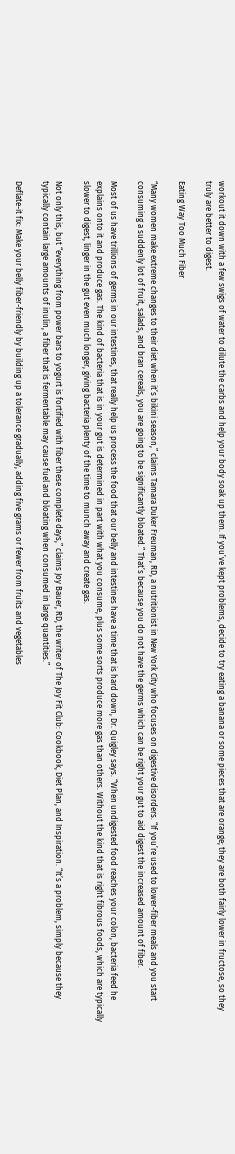workout it down with a few swigs of water to dilute the carbs and help your body soak up them. If you’ve kept problems, decide to try eating a banana or some pieces that are orange; they are both fairly lower in fructose, so they truly are better to digest.

Eating Way Too Much Fiber

“Many women make extreme changes to their diet when it’s bikini season,” claims Tamara Duker Freuman, RD, a nutritionist in New York City who focuses on digestive disorders. “If you’re used to lower-fiber meals and you start consuming a suddenly lot of fruit, salads, and bran cereals, you are going to be significantly bloated.” That’s because you do not have the germs which can be right your gut to aid digest the increased amount of fiber.

Most of us have trillions of germs in our intestines, that really help us process the food that our belly and intestines have a time that is hard down, Dr. Quigley says. “When undigested food reaches your colon, bacteria feed he explains onto it and produce gas. The kind of bacteria that is in your gut is determined in part with what you consume, plus some sorts produce more gas than others. Without the kind that is right fibrous foods, which are typically slower to digest, linger in the gut even much longer, giving bacteria plenty of the time to munch away and create gas.

Not only this, but “everything from power bars to yogurt is fortified with fiber these complete days,” claims Joy Bauer, RD, the writer of The Joy Fit Club: Cookbook, Diet Plan, and Inspiration. “It’s a problem, simply because they typically contain large amounts of inulin, a fiber that is fermentable may cause fuel and bloating when consumed in large quantities.”

Deflate-it fix: Make your belly fiber-friendly by building up a tolerance gradually, adding five grams or fewer from fruits and vegetables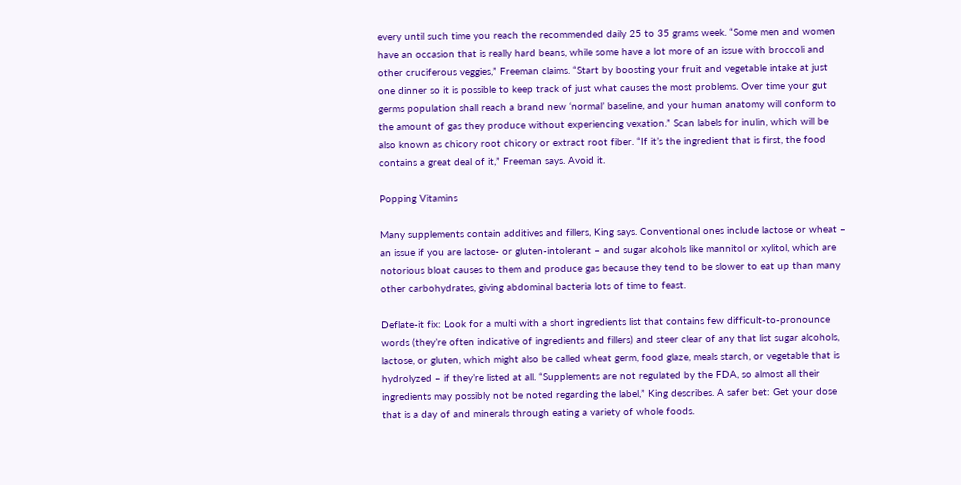every until such time you reach the recommended daily 25 to 35 grams week. “Some men and women have an occasion that is really hard beans, while some have a lot more of an issue with broccoli and other cruciferous veggies,” Freeman claims. “Start by boosting your fruit and vegetable intake at just one dinner so it is possible to keep track of just what causes the most problems. Over time your gut germs population shall reach a brand new ‘normal’ baseline, and your human anatomy will conform to the amount of gas they produce without experiencing vexation.” Scan labels for inulin, which will be also known as chicory root chicory or extract root fiber. “If it’s the ingredient that is first, the food contains a great deal of it,” Freeman says. Avoid it.

Popping Vitamins

Many supplements contain additives and fillers, King says. Conventional ones include lactose or wheat – an issue if you are lactose- or gluten-intolerant – and sugar alcohols like mannitol or xylitol, which are notorious bloat causes to them and produce gas because they tend to be slower to eat up than many other carbohydrates, giving abdominal bacteria lots of time to feast.

Deflate-it fix: Look for a multi with a short ingredients list that contains few difficult-to-pronounce words (they’re often indicative of ingredients and fillers) and steer clear of any that list sugar alcohols, lactose, or gluten, which might also be called wheat germ, food glaze, meals starch, or vegetable that is hydrolyzed – if they’re listed at all. “Supplements are not regulated by the FDA, so almost all their ingredients may possibly not be noted regarding the label,” King describes. A safer bet: Get your dose that is a day of and minerals through eating a variety of whole foods.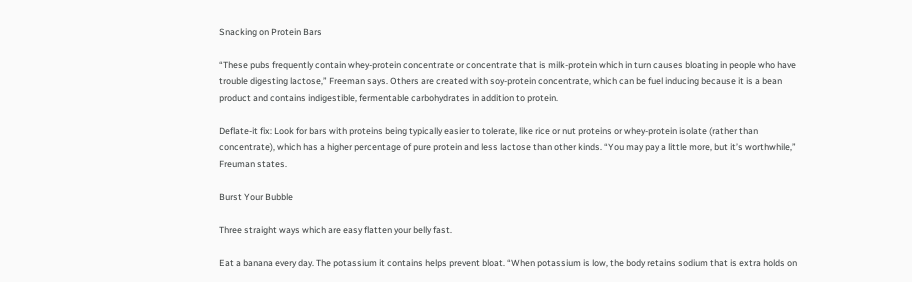Snacking on Protein Bars

“These pubs frequently contain whey-protein concentrate or concentrate that is milk-protein which in turn causes bloating in people who have trouble digesting lactose,” Freeman says. Others are created with soy-protein concentrate, which can be fuel inducing because it is a bean product and contains indigestible, fermentable carbohydrates in addition to protein.

Deflate-it fix: Look for bars with proteins being typically easier to tolerate, like rice or nut proteins or whey-protein isolate (rather than concentrate), which has a higher percentage of pure protein and less lactose than other kinds. “You may pay a little more, but it’s worthwhile,” Freuman states.

Burst Your Bubble

Three straight ways which are easy flatten your belly fast.

Eat a banana every day. The potassium it contains helps prevent bloat. “When potassium is low, the body retains sodium that is extra holds on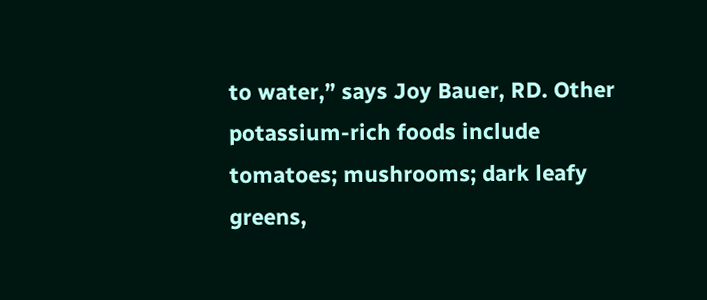to water,” says Joy Bauer, RD. Other potassium-rich foods include tomatoes; mushrooms; dark leafy greens,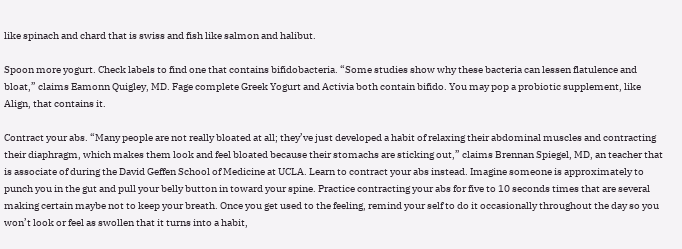like spinach and chard that is swiss and fish like salmon and halibut.

Spoon more yogurt. Check labels to find one that contains bifidobacteria. “Some studies show why these bacteria can lessen flatulence and bloat,” claims Eamonn Quigley, MD. Fage complete Greek Yogurt and Activia both contain bifido. You may pop a probiotic supplement, like Align, that contains it.

Contract your abs. “Many people are not really bloated at all; they’ve just developed a habit of relaxing their abdominal muscles and contracting their diaphragm, which makes them look and feel bloated because their stomachs are sticking out,” claims Brennan Spiegel, MD, an teacher that is associate of during the David Geffen School of Medicine at UCLA. Learn to contract your abs instead. Imagine someone is approximately to punch you in the gut and pull your belly button in toward your spine. Practice contracting your abs for five to 10 seconds times that are several making certain maybe not to keep your breath. Once you get used to the feeling, remind your self to do it occasionally throughout the day so you won’t look or feel as swollen that it turns into a habit,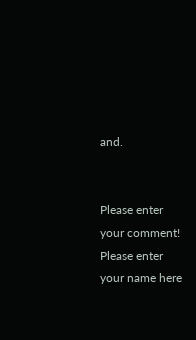and.


Please enter your comment!
Please enter your name here